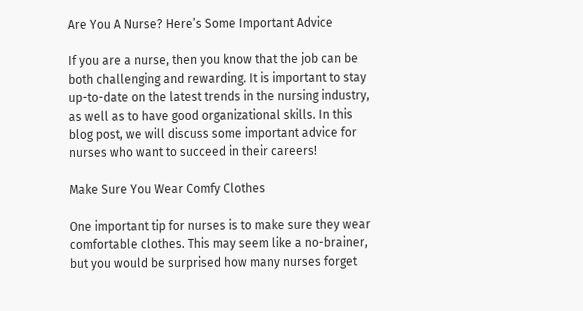Are You A Nurse? Here’s Some Important Advice

If you are a nurse, then you know that the job can be both challenging and rewarding. It is important to stay up-to-date on the latest trends in the nursing industry, as well as to have good organizational skills. In this blog post, we will discuss some important advice for nurses who want to succeed in their careers!

Make Sure You Wear Comfy Clothes

One important tip for nurses is to make sure they wear comfortable clothes. This may seem like a no-brainer, but you would be surprised how many nurses forget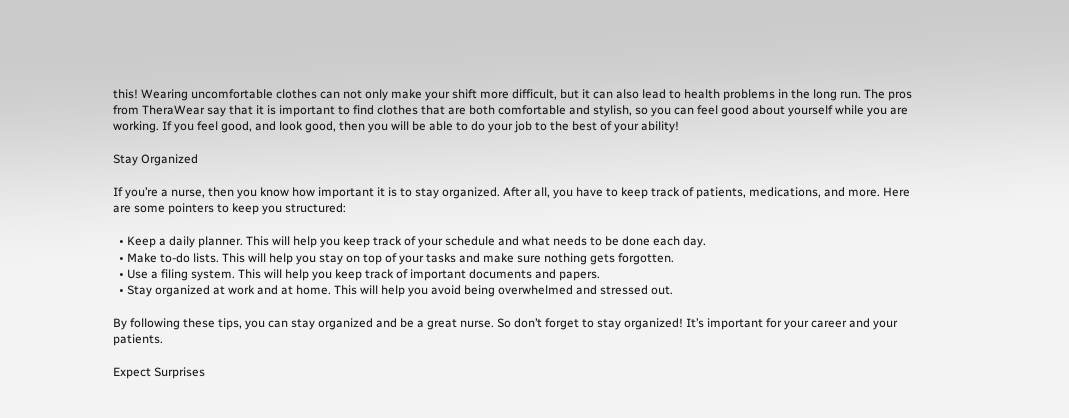this! Wearing uncomfortable clothes can not only make your shift more difficult, but it can also lead to health problems in the long run. The pros from TheraWear say that it is important to find clothes that are both comfortable and stylish, so you can feel good about yourself while you are working. If you feel good, and look good, then you will be able to do your job to the best of your ability!

Stay Organized

If you’re a nurse, then you know how important it is to stay organized. After all, you have to keep track of patients, medications, and more. Here are some pointers to keep you structured:

  • Keep a daily planner. This will help you keep track of your schedule and what needs to be done each day.
  • Make to-do lists. This will help you stay on top of your tasks and make sure nothing gets forgotten.
  • Use a filing system. This will help you keep track of important documents and papers.
  • Stay organized at work and at home. This will help you avoid being overwhelmed and stressed out.

By following these tips, you can stay organized and be a great nurse. So don’t forget to stay organized! It’s important for your career and your patients.

Expect Surprises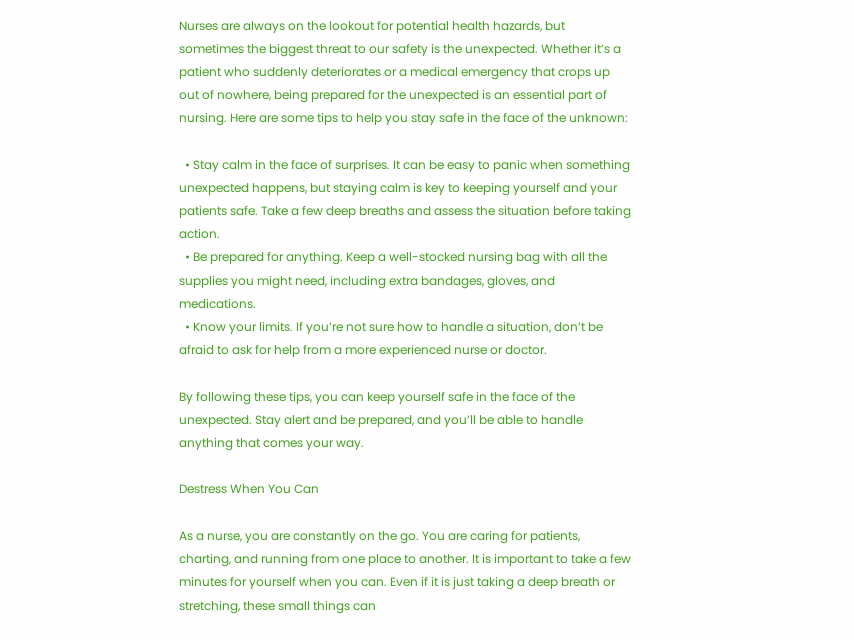Nurses are always on the lookout for potential health hazards, but sometimes the biggest threat to our safety is the unexpected. Whether it’s a patient who suddenly deteriorates or a medical emergency that crops up out of nowhere, being prepared for the unexpected is an essential part of nursing. Here are some tips to help you stay safe in the face of the unknown:

  • Stay calm in the face of surprises. It can be easy to panic when something unexpected happens, but staying calm is key to keeping yourself and your patients safe. Take a few deep breaths and assess the situation before taking action.
  • Be prepared for anything. Keep a well-stocked nursing bag with all the supplies you might need, including extra bandages, gloves, and medications.
  • Know your limits. If you’re not sure how to handle a situation, don’t be afraid to ask for help from a more experienced nurse or doctor.

By following these tips, you can keep yourself safe in the face of the unexpected. Stay alert and be prepared, and you’ll be able to handle anything that comes your way.

Destress When You Can

As a nurse, you are constantly on the go. You are caring for patients, charting, and running from one place to another. It is important to take a few minutes for yourself when you can. Even if it is just taking a deep breath or stretching, these small things can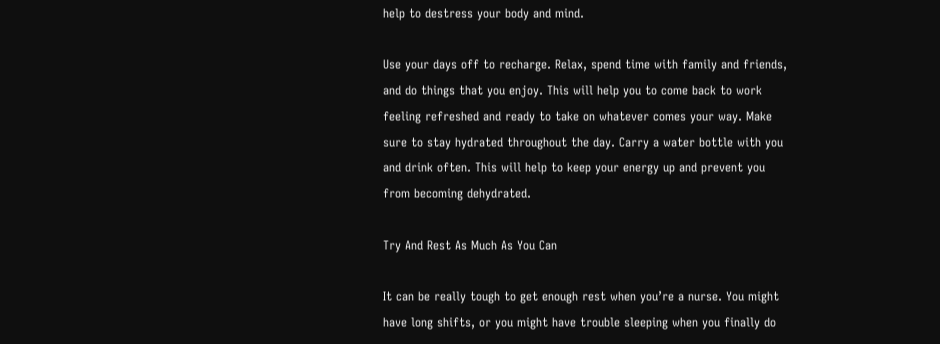help to destress your body and mind.

Use your days off to recharge. Relax, spend time with family and friends, and do things that you enjoy. This will help you to come back to work feeling refreshed and ready to take on whatever comes your way. Make sure to stay hydrated throughout the day. Carry a water bottle with you and drink often. This will help to keep your energy up and prevent you from becoming dehydrated.

Try And Rest As Much As You Can

It can be really tough to get enough rest when you’re a nurse. You might have long shifts, or you might have trouble sleeping when you finally do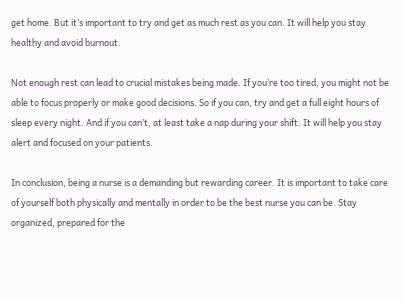get home. But it’s important to try and get as much rest as you can. It will help you stay healthy and avoid burnout.

Not enough rest can lead to crucial mistakes being made. If you’re too tired, you might not be able to focus properly or make good decisions. So if you can, try and get a full eight hours of sleep every night. And if you can’t, at least take a nap during your shift. It will help you stay alert and focused on your patients.

In conclusion, being a nurse is a demanding but rewarding career. It is important to take care of yourself both physically and mentally in order to be the best nurse you can be. Stay organized, prepared for the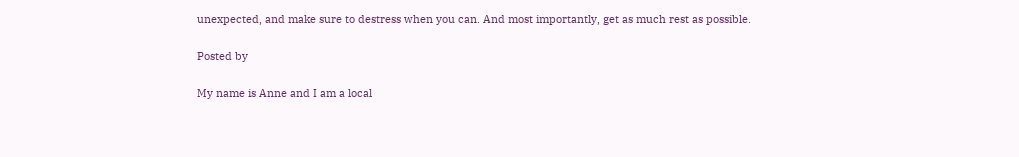unexpected, and make sure to destress when you can. And most importantly, get as much rest as possible.

Posted by

My name is Anne and I am a local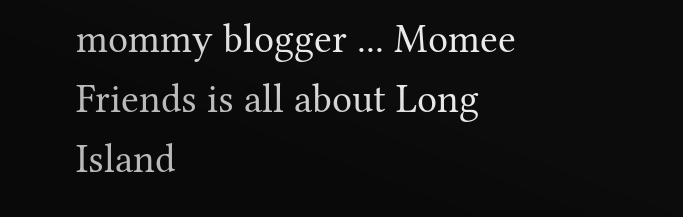mommy blogger ... Momee Friends is all about Long Island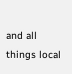and all things local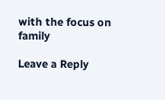with the focus on family

Leave a Reply